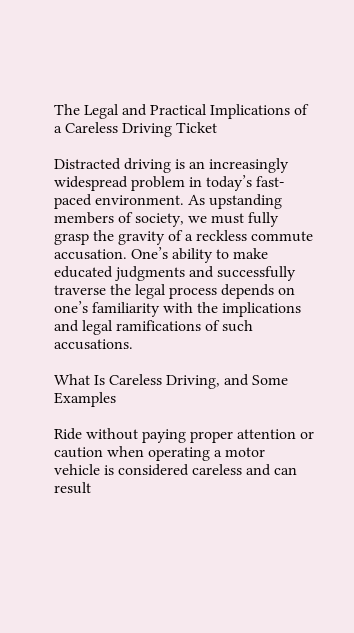The Legal and Practical Implications of a Careless Driving Ticket

Distracted driving is an increasingly widespread problem in today’s fast-paced environment. As upstanding members of society, we must fully grasp the gravity of a reckless commute accusation. One’s ability to make educated judgments and successfully traverse the legal process depends on one’s familiarity with the implications and legal ramifications of such accusations.

What Is Careless Driving, and Some Examples

Ride without paying proper attention or caution when operating a motor vehicle is considered careless and can result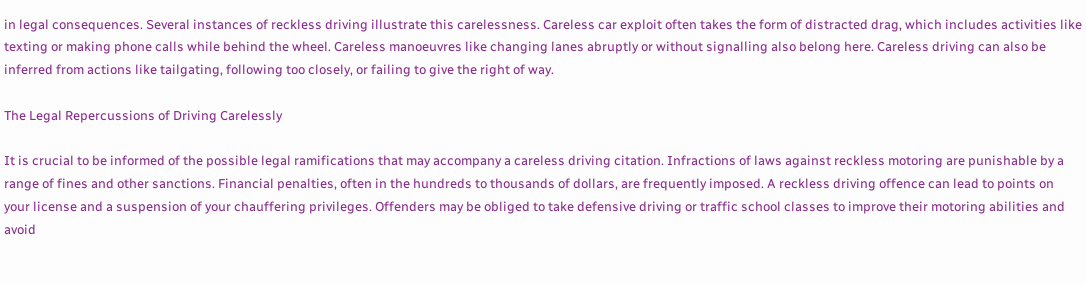in legal consequences. Several instances of reckless driving illustrate this carelessness. Careless car exploit often takes the form of distracted drag, which includes activities like texting or making phone calls while behind the wheel. Careless manoeuvres like changing lanes abruptly or without signalling also belong here. Careless driving can also be inferred from actions like tailgating, following too closely, or failing to give the right of way.

The Legal Repercussions of Driving Carelessly

It is crucial to be informed of the possible legal ramifications that may accompany a careless driving citation. Infractions of laws against reckless motoring are punishable by a range of fines and other sanctions. Financial penalties, often in the hundreds to thousands of dollars, are frequently imposed. A reckless driving offence can lead to points on your license and a suspension of your chauffering privileges. Offenders may be obliged to take defensive driving or traffic school classes to improve their motoring abilities and avoid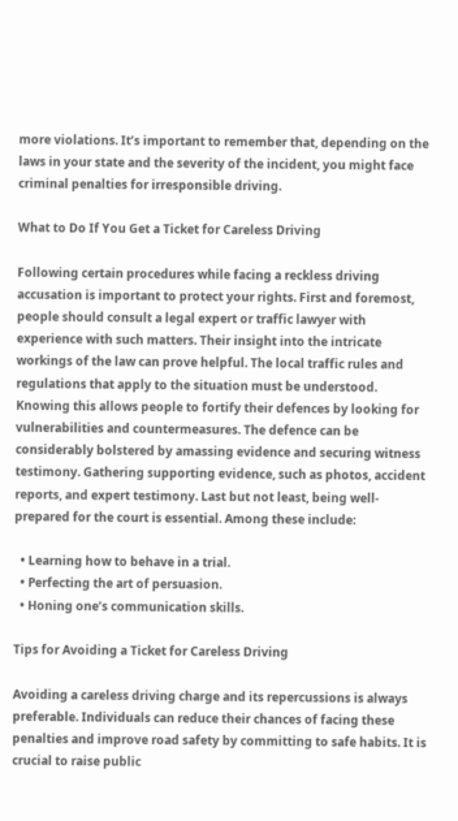more violations. It’s important to remember that, depending on the laws in your state and the severity of the incident, you might face criminal penalties for irresponsible driving.

What to Do If You Get a Ticket for Careless Driving

Following certain procedures while facing a reckless driving accusation is important to protect your rights. First and foremost, people should consult a legal expert or traffic lawyer with experience with such matters. Their insight into the intricate workings of the law can prove helpful. The local traffic rules and regulations that apply to the situation must be understood. Knowing this allows people to fortify their defences by looking for vulnerabilities and countermeasures. The defence can be considerably bolstered by amassing evidence and securing witness testimony. Gathering supporting evidence, such as photos, accident reports, and expert testimony. Last but not least, being well-prepared for the court is essential. Among these include:

  • Learning how to behave in a trial.
  • Perfecting the art of persuasion.
  • Honing one’s communication skills.

Tips for Avoiding a Ticket for Careless Driving

Avoiding a careless driving charge and its repercussions is always preferable. Individuals can reduce their chances of facing these penalties and improve road safety by committing to safe habits. It is crucial to raise public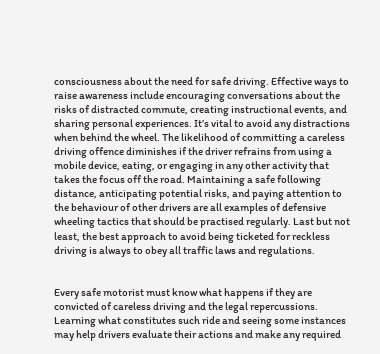consciousness about the need for safe driving. Effective ways to raise awareness include encouraging conversations about the risks of distracted commute, creating instructional events, and sharing personal experiences. It’s vital to avoid any distractions when behind the wheel. The likelihood of committing a careless driving offence diminishes if the driver refrains from using a mobile device, eating, or engaging in any other activity that takes the focus off the road. Maintaining a safe following distance, anticipating potential risks, and paying attention to the behaviour of other drivers are all examples of defensive wheeling tactics that should be practised regularly. Last but not least, the best approach to avoid being ticketed for reckless driving is always to obey all traffic laws and regulations.


Every safe motorist must know what happens if they are convicted of careless driving and the legal repercussions. Learning what constitutes such ride and seeing some instances may help drivers evaluate their actions and make any required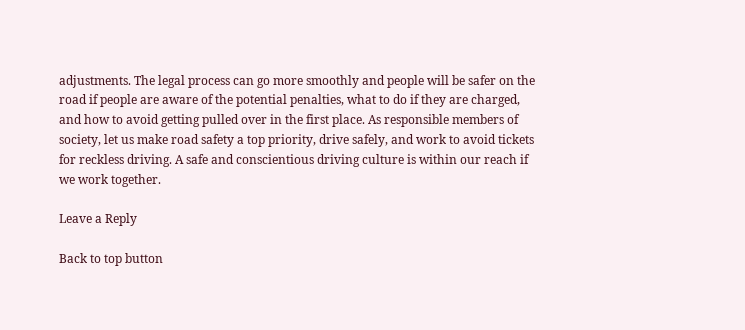adjustments. The legal process can go more smoothly and people will be safer on the road if people are aware of the potential penalties, what to do if they are charged, and how to avoid getting pulled over in the first place. As responsible members of society, let us make road safety a top priority, drive safely, and work to avoid tickets for reckless driving. A safe and conscientious driving culture is within our reach if we work together.

Leave a Reply

Back to top button